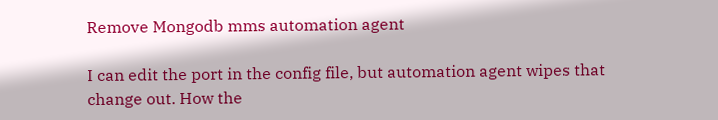Remove Mongodb mms automation agent

I can edit the port in the config file, but automation agent wipes that change out. How the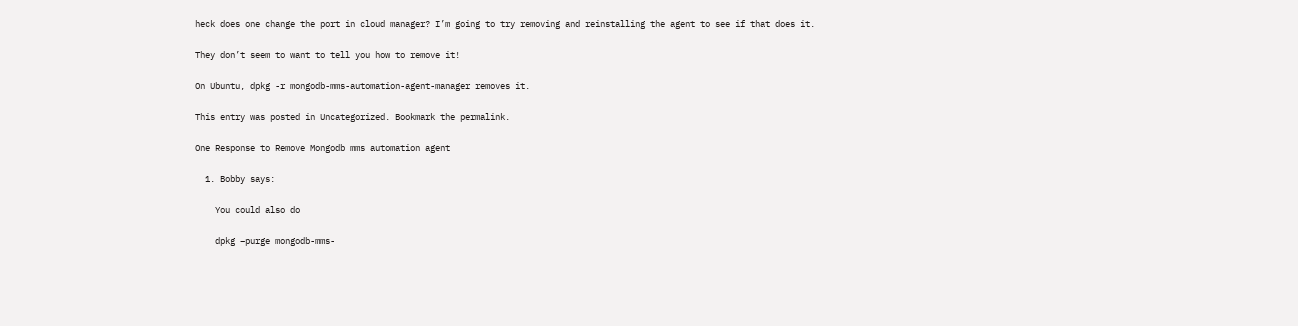heck does one change the port in cloud manager? I’m going to try removing and reinstalling the agent to see if that does it.

They don’t seem to want to tell you how to remove it!

On Ubuntu, dpkg -r mongodb-mms-automation-agent-manager removes it.

This entry was posted in Uncategorized. Bookmark the permalink.

One Response to Remove Mongodb mms automation agent

  1. Bobby says:

    You could also do

    dpkg –purge mongodb-mms-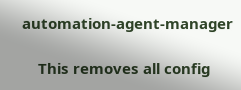automation-agent-manager

    This removes all config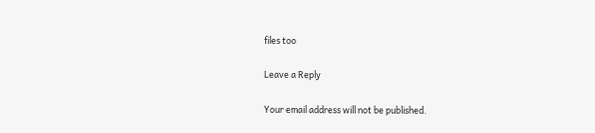files too

Leave a Reply

Your email address will not be published.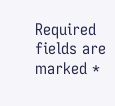Required fields are marked *